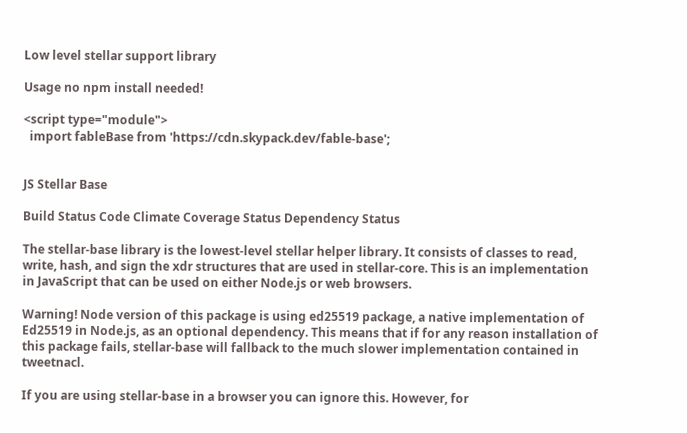Low level stellar support library

Usage no npm install needed!

<script type="module">
  import fableBase from 'https://cdn.skypack.dev/fable-base';


JS Stellar Base

Build Status Code Climate Coverage Status Dependency Status

The stellar-base library is the lowest-level stellar helper library. It consists of classes to read, write, hash, and sign the xdr structures that are used in stellar-core. This is an implementation in JavaScript that can be used on either Node.js or web browsers.

Warning! Node version of this package is using ed25519 package, a native implementation of Ed25519 in Node.js, as an optional dependency. This means that if for any reason installation of this package fails, stellar-base will fallback to the much slower implementation contained in tweetnacl.

If you are using stellar-base in a browser you can ignore this. However, for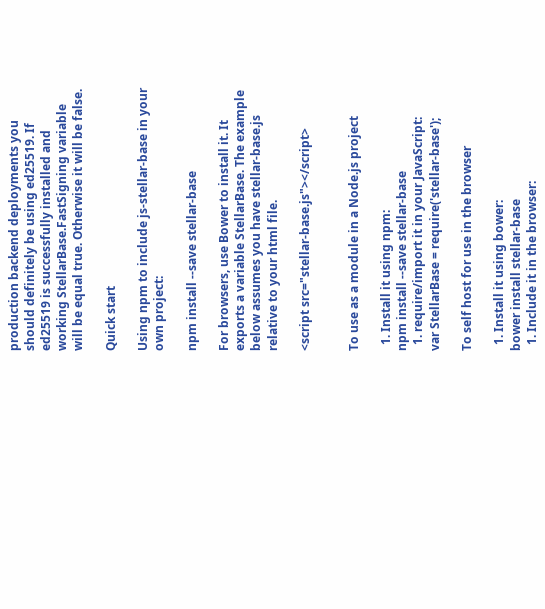production backend deployments you should definitely be using ed25519. If ed25519 is successfully installed and working StellarBase.FastSigning variable will be equal true. Otherwise it will be false.

Quick start

Using npm to include js-stellar-base in your own project:

npm install --save stellar-base

For browsers, use Bower to install it. It exports a variable StellarBase. The example below assumes you have stellar-base.js relative to your html file.

<script src="stellar-base.js"></script>


To use as a module in a Node.js project

  1. Install it using npm:
npm install --save stellar-base
  1. require/import it in your JavaScript:
var StellarBase = require('stellar-base');

To self host for use in the browser

  1. Install it using bower:
bower install stellar-base
  1. Include it in the browser: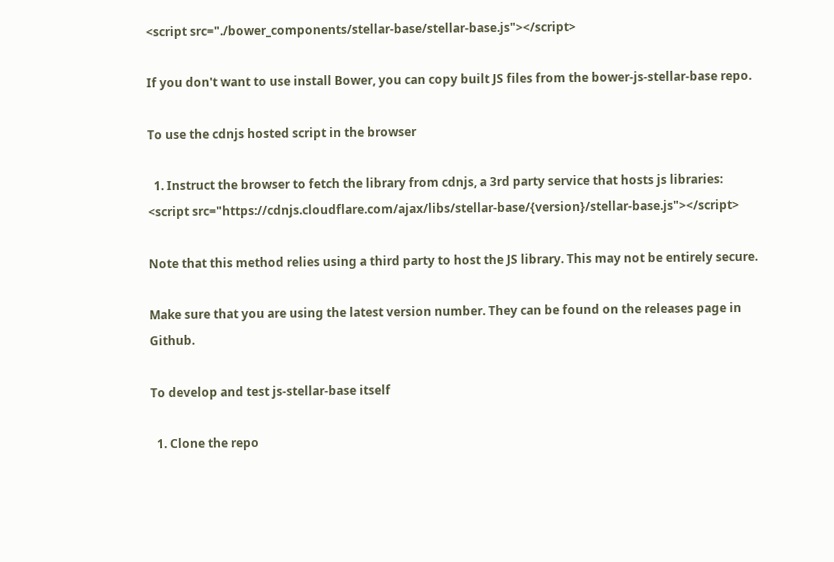<script src="./bower_components/stellar-base/stellar-base.js"></script>

If you don't want to use install Bower, you can copy built JS files from the bower-js-stellar-base repo.

To use the cdnjs hosted script in the browser

  1. Instruct the browser to fetch the library from cdnjs, a 3rd party service that hosts js libraries:
<script src="https://cdnjs.cloudflare.com/ajax/libs/stellar-base/{version}/stellar-base.js"></script>

Note that this method relies using a third party to host the JS library. This may not be entirely secure.

Make sure that you are using the latest version number. They can be found on the releases page in Github.

To develop and test js-stellar-base itself

  1. Clone the repo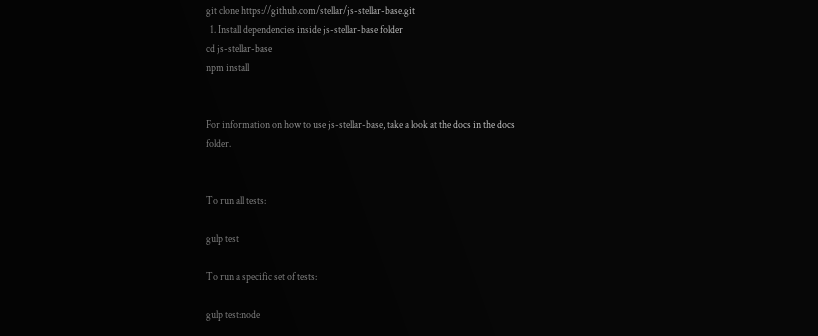git clone https://github.com/stellar/js-stellar-base.git
  1. Install dependencies inside js-stellar-base folder
cd js-stellar-base
npm install


For information on how to use js-stellar-base, take a look at the docs in the docs folder.


To run all tests:

gulp test

To run a specific set of tests:

gulp test:node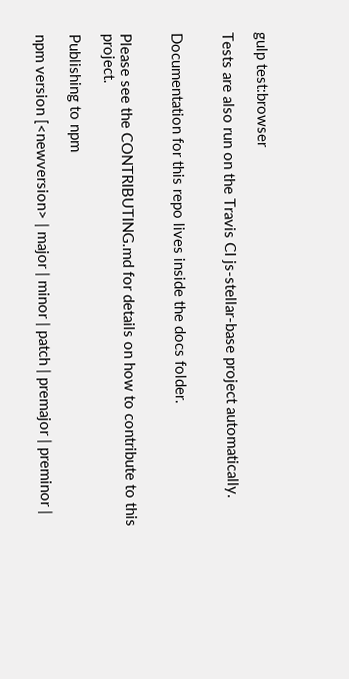gulp test:browser

Tests are also run on the Travis CI js-stellar-base project automatically.


Documentation for this repo lives inside the docs folder.


Please see the CONTRIBUTING.md for details on how to contribute to this project.

Publishing to npm

npm version [<newversion> | major | minor | patch | premajor | preminor |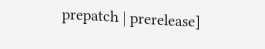prepatch | prerelease]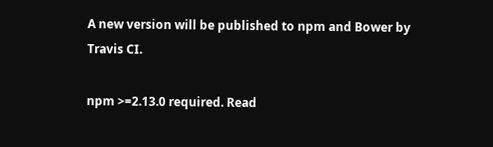A new version will be published to npm and Bower by Travis CI.

npm >=2.13.0 required. Read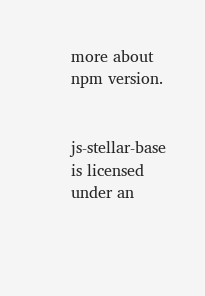more about npm version.


js-stellar-base is licensed under an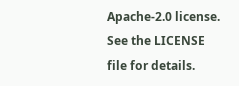Apache-2.0 license. See the LICENSE file for details.